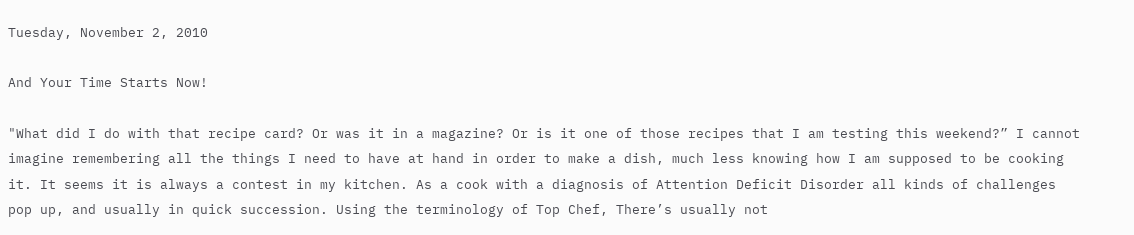Tuesday, November 2, 2010

And Your Time Starts Now!

"What did I do with that recipe card? Or was it in a magazine? Or is it one of those recipes that I am testing this weekend?” I cannot imagine remembering all the things I need to have at hand in order to make a dish, much less knowing how I am supposed to be cooking it. It seems it is always a contest in my kitchen. As a cook with a diagnosis of Attention Deficit Disorder all kinds of challenges pop up, and usually in quick succession. Using the terminology of Top Chef, There’s usually not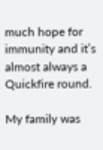much hope for immunity and it’s almost always a Quickfire round.

My family was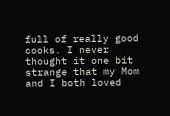full of really good cooks. I never thought it one bit strange that my Mom and I both loved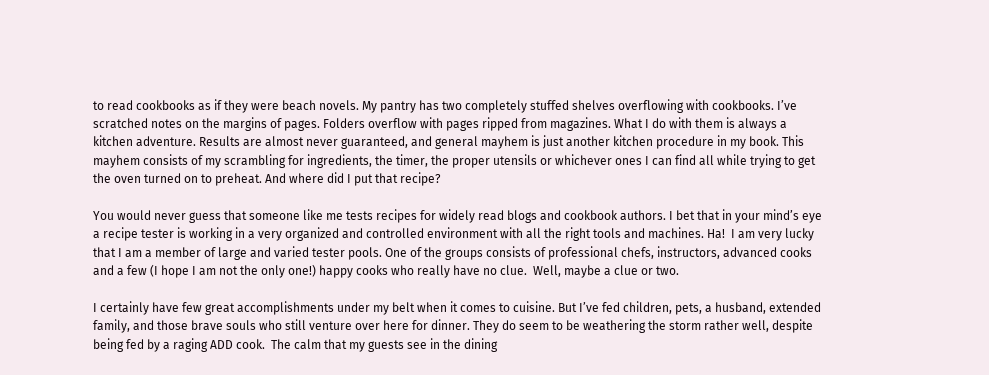to read cookbooks as if they were beach novels. My pantry has two completely stuffed shelves overflowing with cookbooks. I’ve scratched notes on the margins of pages. Folders overflow with pages ripped from magazines. What I do with them is always a kitchen adventure. Results are almost never guaranteed, and general mayhem is just another kitchen procedure in my book. This mayhem consists of my scrambling for ingredients, the timer, the proper utensils or whichever ones I can find all while trying to get the oven turned on to preheat. And where did I put that recipe?

You would never guess that someone like me tests recipes for widely read blogs and cookbook authors. I bet that in your mind’s eye a recipe tester is working in a very organized and controlled environment with all the right tools and machines. Ha!  I am very lucky that I am a member of large and varied tester pools. One of the groups consists of professional chefs, instructors, advanced cooks and a few (I hope I am not the only one!) happy cooks who really have no clue.  Well, maybe a clue or two.

I certainly have few great accomplishments under my belt when it comes to cuisine. But I’ve fed children, pets, a husband, extended family, and those brave souls who still venture over here for dinner. They do seem to be weathering the storm rather well, despite being fed by a raging ADD cook.  The calm that my guests see in the dining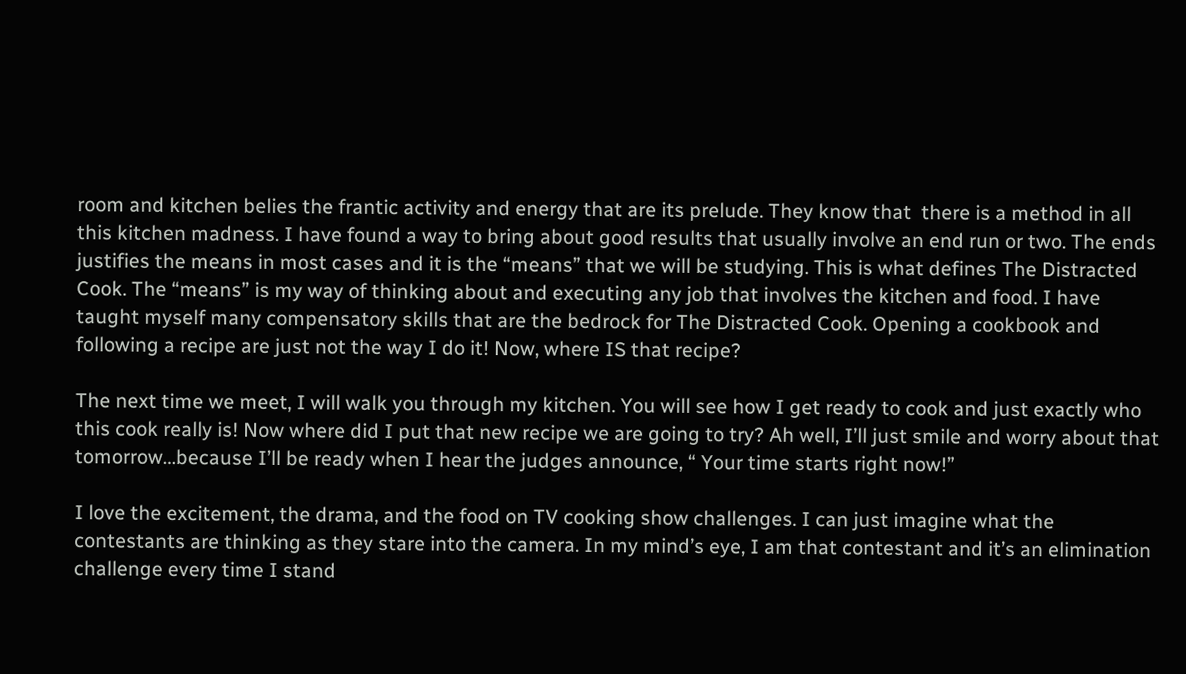room and kitchen belies the frantic activity and energy that are its prelude. They know that  there is a method in all this kitchen madness. I have found a way to bring about good results that usually involve an end run or two. The ends justifies the means in most cases and it is the “means” that we will be studying. This is what defines The Distracted Cook. The “means” is my way of thinking about and executing any job that involves the kitchen and food. I have taught myself many compensatory skills that are the bedrock for The Distracted Cook. Opening a cookbook and following a recipe are just not the way I do it! Now, where IS that recipe?

The next time we meet, I will walk you through my kitchen. You will see how I get ready to cook and just exactly who this cook really is! Now where did I put that new recipe we are going to try? Ah well, I’ll just smile and worry about that tomorrow…because I’ll be ready when I hear the judges announce, “ Your time starts right now!”

I love the excitement, the drama, and the food on TV cooking show challenges. I can just imagine what the contestants are thinking as they stare into the camera. In my mind’s eye, I am that contestant and it’s an elimination challenge every time I stand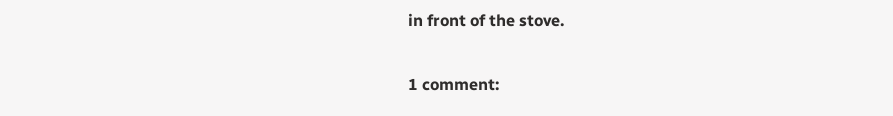in front of the stove.

1 comment: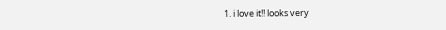1. i love it!! looks very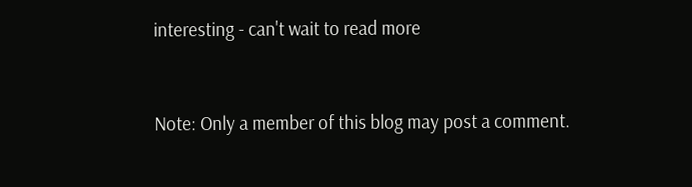interesting - can't wait to read more


Note: Only a member of this blog may post a comment.